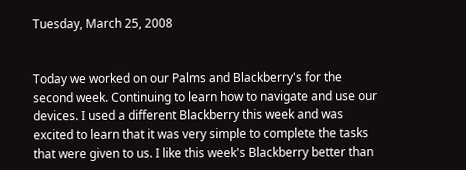Tuesday, March 25, 2008


Today we worked on our Palms and Blackberry's for the second week. Continuing to learn how to navigate and use our devices. I used a different Blackberry this week and was excited to learn that it was very simple to complete the tasks that were given to us. I like this week's Blackberry better than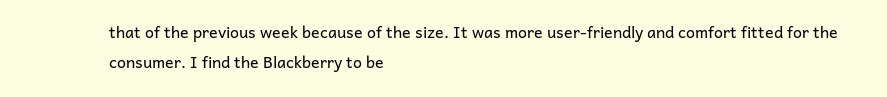that of the previous week because of the size. It was more user-friendly and comfort fitted for the consumer. I find the Blackberry to be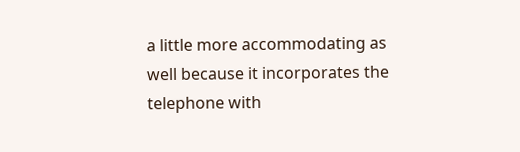a little more accommodating as well because it incorporates the telephone with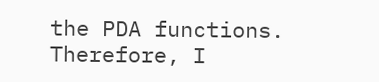the PDA functions. Therefore, I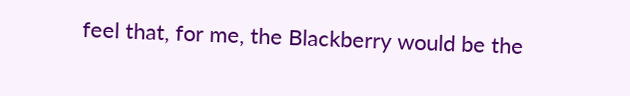feel that, for me, the Blackberry would be the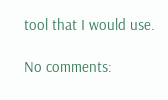tool that I would use.

No comments: